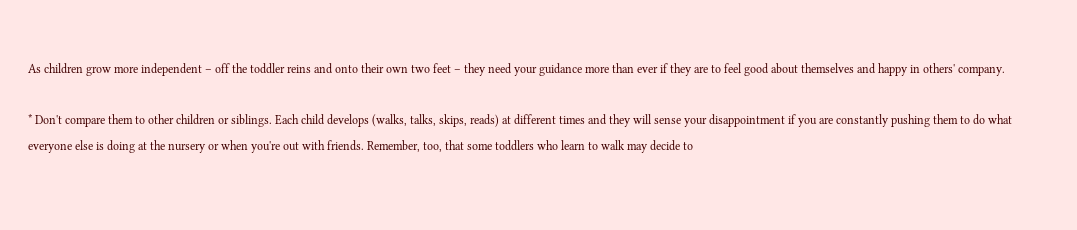As children grow more independent – off the toddler reins and onto their own two feet – they need your guidance more than ever if they are to feel good about themselves and happy in others' company.

* Don't compare them to other children or siblings. Each child develops (walks, talks, skips, reads) at different times and they will sense your disappointment if you are constantly pushing them to do what everyone else is doing at the nursery or when you're out with friends. Remember, too, that some toddlers who learn to walk may decide to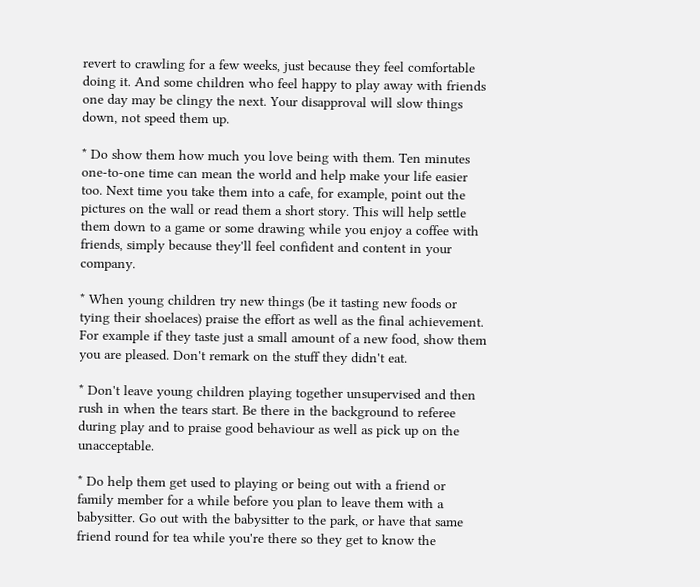revert to crawling for a few weeks, just because they feel comfortable doing it. And some children who feel happy to play away with friends one day may be clingy the next. Your disapproval will slow things down, not speed them up.

* Do show them how much you love being with them. Ten minutes one-to-one time can mean the world and help make your life easier too. Next time you take them into a cafe, for example, point out the pictures on the wall or read them a short story. This will help settle them down to a game or some drawing while you enjoy a coffee with friends, simply because they'll feel confident and content in your company.

* When young children try new things (be it tasting new foods or tying their shoelaces) praise the effort as well as the final achievement. For example if they taste just a small amount of a new food, show them you are pleased. Don't remark on the stuff they didn't eat.

* Don't leave young children playing together unsupervised and then rush in when the tears start. Be there in the background to referee during play and to praise good behaviour as well as pick up on the unacceptable.

* Do help them get used to playing or being out with a friend or family member for a while before you plan to leave them with a babysitter. Go out with the babysitter to the park, or have that same friend round for tea while you're there so they get to know the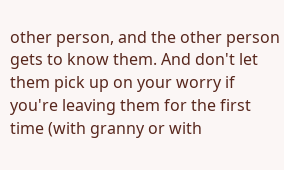other person, and the other person gets to know them. And don't let them pick up on your worry if you're leaving them for the first time (with granny or with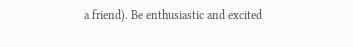a friend). Be enthusiastic and excited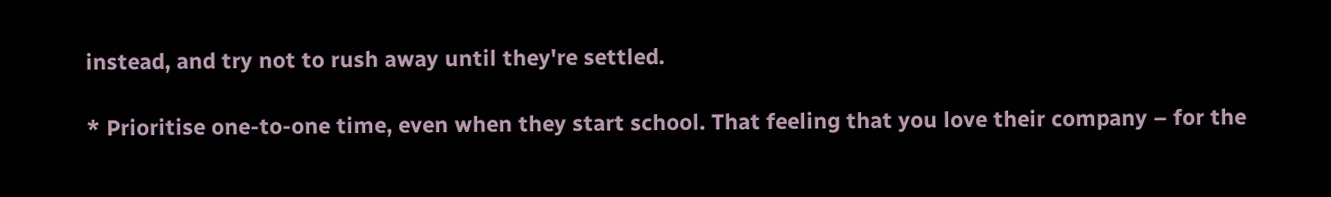instead, and try not to rush away until they're settled.

* Prioritise one-to-one time, even when they start school. That feeling that you love their company – for the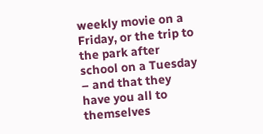weekly movie on a Friday, or the trip to the park after school on a Tuesday – and that they have you all to themselves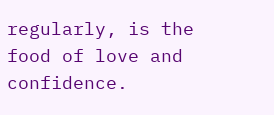regularly, is the food of love and confidence.